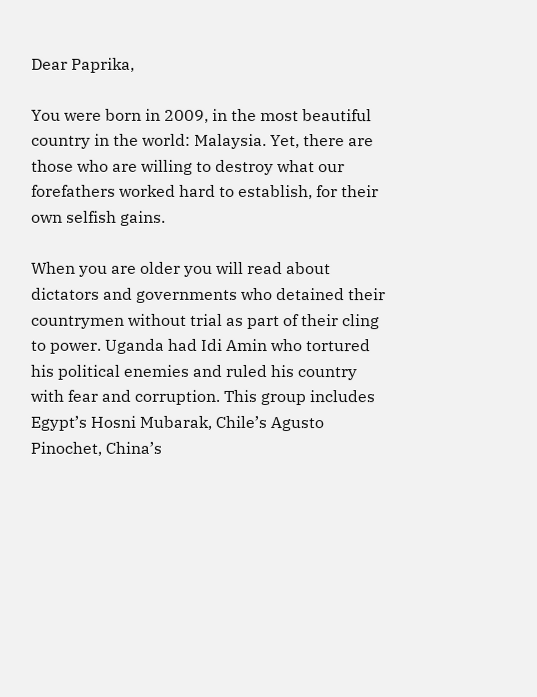Dear Paprika,

You were born in 2009, in the most beautiful country in the world: Malaysia. Yet, there are those who are willing to destroy what our forefathers worked hard to establish, for their own selfish gains.

When you are older you will read about dictators and governments who detained their countrymen without trial as part of their cling to power. Uganda had Idi Amin who tortured his political enemies and ruled his country with fear and corruption. This group includes Egypt’s Hosni Mubarak, Chile’s Agusto Pinochet, China’s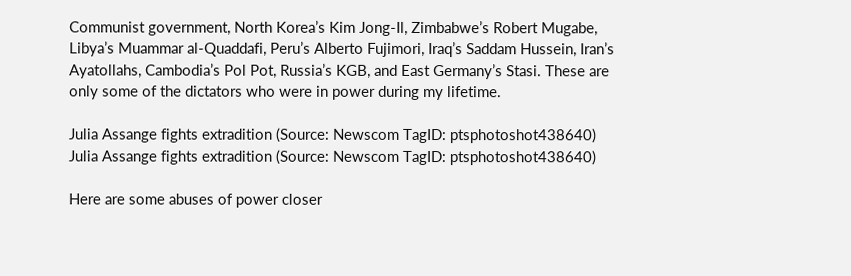Communist government, North Korea’s Kim Jong-Il, Zimbabwe’s Robert Mugabe, Libya’s Muammar al-Quaddafi, Peru’s Alberto Fujimori, Iraq’s Saddam Hussein, Iran’s Ayatollahs, Cambodia’s Pol Pot, Russia’s KGB, and East Germany’s Stasi. These are only some of the dictators who were in power during my lifetime.

Julia Assange fights extradition (Source: Newscom TagID: ptsphotoshot438640)
Julia Assange fights extradition (Source: Newscom TagID: ptsphotoshot438640)

Here are some abuses of power closer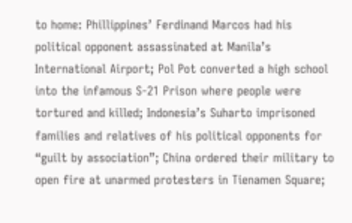to home: Phillippines’ Ferdinand Marcos had his political opponent assassinated at Manila’s International Airport; Pol Pot converted a high school into the infamous S-21 Prison where people were tortured and killed; Indonesia’s Suharto imprisoned families and relatives of his political opponents for “guilt by association”; China ordered their military to open fire at unarmed protesters in Tienamen Square;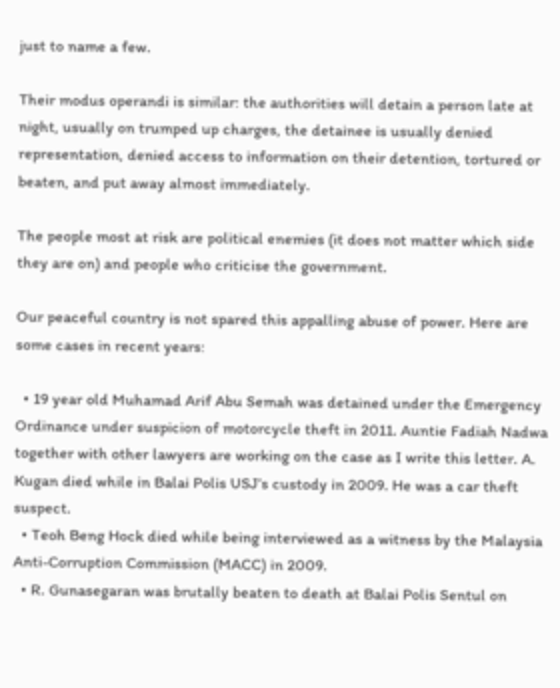just to name a few.

Their modus operandi is similar: the authorities will detain a person late at night, usually on trumped up charges, the detainee is usually denied representation, denied access to information on their detention, tortured or beaten, and put away almost immediately.

The people most at risk are political enemies (it does not matter which side they are on) and people who criticise the government.

Our peaceful country is not spared this appalling abuse of power. Here are some cases in recent years:

  • 19 year old Muhamad Arif Abu Semah was detained under the Emergency Ordinance under suspicion of motorcycle theft in 2011. Auntie Fadiah Nadwa together with other lawyers are working on the case as I write this letter. A. Kugan died while in Balai Polis USJ’s custody in 2009. He was a car theft suspect.
  • Teoh Beng Hock died while being interviewed as a witness by the Malaysia Anti-Corruption Commission (MACC) in 2009.
  • R. Gunasegaran was brutally beaten to death at Balai Polis Sentul on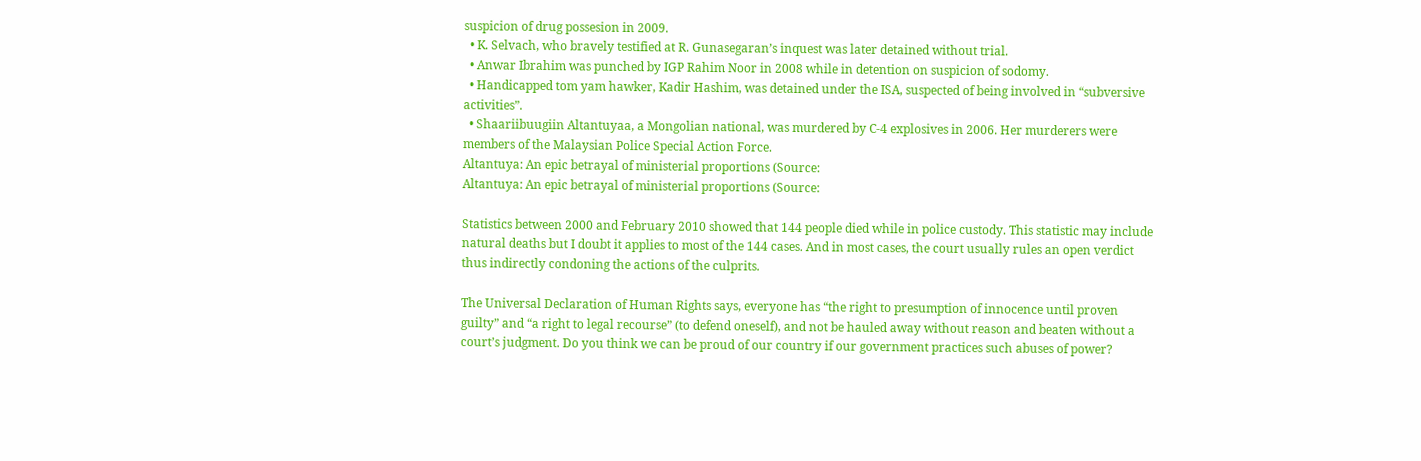suspicion of drug possesion in 2009.
  • K. Selvach, who bravely testified at R. Gunasegaran’s inquest was later detained without trial.
  • Anwar Ibrahim was punched by IGP Rahim Noor in 2008 while in detention on suspicion of sodomy.
  • Handicapped tom yam hawker, Kadir Hashim, was detained under the ISA, suspected of being involved in “subversive activities”.
  • Shaariibuugiin Altantuyaa, a Mongolian national, was murdered by C-4 explosives in 2006. Her murderers were members of the Malaysian Police Special Action Force.
Altantuya: An epic betrayal of ministerial proportions (Source:
Altantuya: An epic betrayal of ministerial proportions (Source:

Statistics between 2000 and February 2010 showed that 144 people died while in police custody. This statistic may include natural deaths but I doubt it applies to most of the 144 cases. And in most cases, the court usually rules an open verdict thus indirectly condoning the actions of the culprits.

The Universal Declaration of Human Rights says, everyone has “the right to presumption of innocence until proven guilty” and “a right to legal recourse” (to defend oneself), and not be hauled away without reason and beaten without a court’s judgment. Do you think we can be proud of our country if our government practices such abuses of power?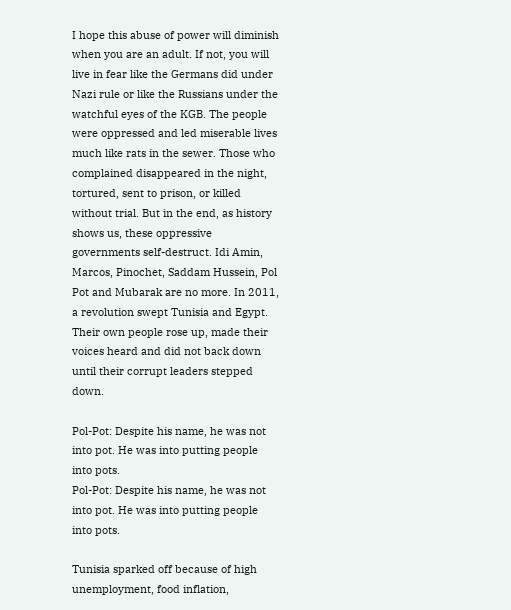I hope this abuse of power will diminish when you are an adult. If not, you will live in fear like the Germans did under Nazi rule or like the Russians under the watchful eyes of the KGB. The people were oppressed and led miserable lives much like rats in the sewer. Those who complained disappeared in the night, tortured, sent to prison, or killed without trial. But in the end, as history shows us, these oppressive governments self-destruct. Idi Amin, Marcos, Pinochet, Saddam Hussein, Pol Pot and Mubarak are no more. In 2011, a revolution swept Tunisia and Egypt. Their own people rose up, made their voices heard and did not back down until their corrupt leaders stepped down.

Pol-Pot: Despite his name, he was not into pot. He was into putting people into pots.
Pol-Pot: Despite his name, he was not into pot. He was into putting people into pots.

Tunisia sparked off because of high unemployment, food inflation,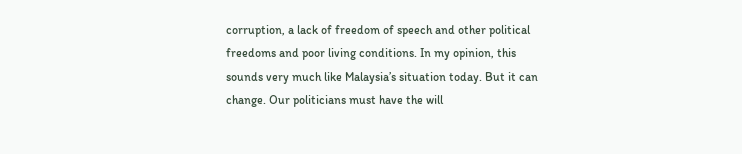corruption, a lack of freedom of speech and other political freedoms and poor living conditions. In my opinion, this sounds very much like Malaysia’s situation today. But it can change. Our politicians must have the will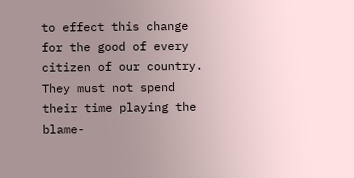to effect this change for the good of every citizen of our country. They must not spend their time playing the blame-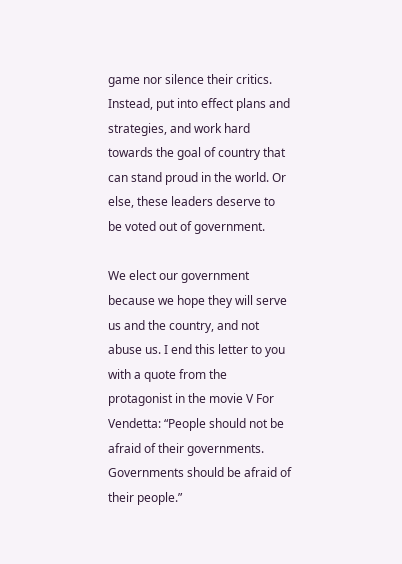game nor silence their critics. Instead, put into effect plans and strategies, and work hard towards the goal of country that can stand proud in the world. Or else, these leaders deserve to be voted out of government.

We elect our government because we hope they will serve us and the country, and not abuse us. I end this letter to you with a quote from the protagonist in the movie V For Vendetta: “People should not be afraid of their governments. Governments should be afraid of their people.”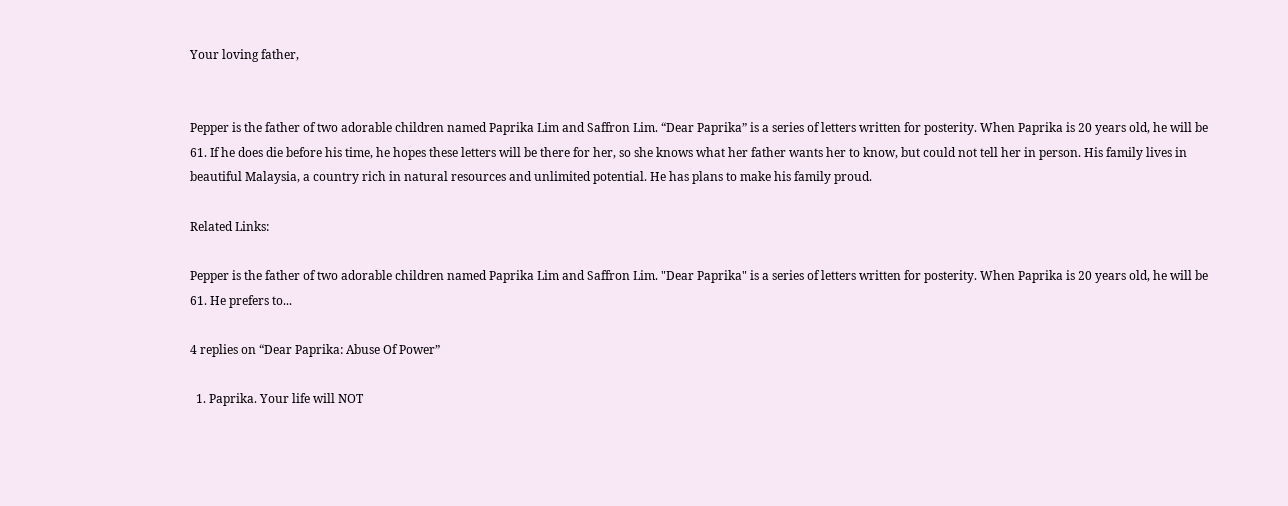Your loving father,


Pepper is the father of two adorable children named Paprika Lim and Saffron Lim. “Dear Paprika” is a series of letters written for posterity. When Paprika is 20 years old, he will be 61. If he does die before his time, he hopes these letters will be there for her, so she knows what her father wants her to know, but could not tell her in person. His family lives in beautiful Malaysia, a country rich in natural resources and unlimited potential. He has plans to make his family proud.

Related Links:

Pepper is the father of two adorable children named Paprika Lim and Saffron Lim. "Dear Paprika" is a series of letters written for posterity. When Paprika is 20 years old, he will be 61. He prefers to...

4 replies on “Dear Paprika: Abuse Of Power”

  1. Paprika. Your life will NOT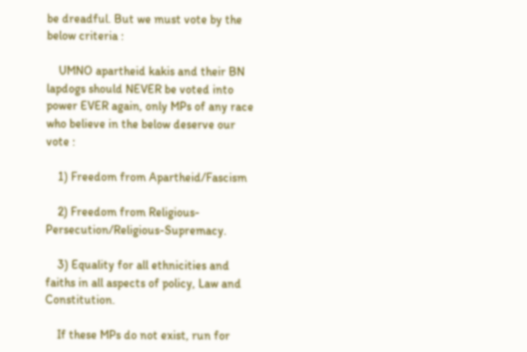be dreadful. But we must vote by the below criteria :

    UMNO apartheid kakis and their BN lapdogs should NEVER be voted into power EVER again, only MPs of any race who believe in the below deserve our vote :

    1) Freedom from Apartheid/Fascism

    2) Freedom from Religious-Persecution/Religious-Supremacy.

    3) Equality for all ethnicities and faiths in all aspects of policy, Law and Constitution.

    If these MPs do not exist, run for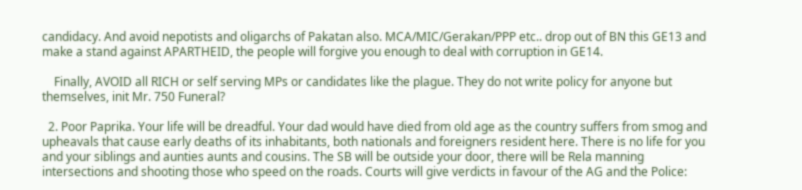candidacy. And avoid nepotists and oligarchs of Pakatan also. MCA/MIC/Gerakan/PPP etc.. drop out of BN this GE13 and make a stand against APARTHEID, the people will forgive you enough to deal with corruption in GE14.

    Finally, AVOID all RICH or self serving MPs or candidates like the plague. They do not write policy for anyone but themselves, init Mr. 750 Funeral?

  2. Poor Paprika. Your life will be dreadful. Your dad would have died from old age as the country suffers from smog and upheavals that cause early deaths of its inhabitants, both nationals and foreigners resident here. There is no life for you and your siblings and aunties aunts and cousins. The SB will be outside your door, there will be Rela manning intersections and shooting those who speed on the roads. Courts will give verdicts in favour of the AG and the Police: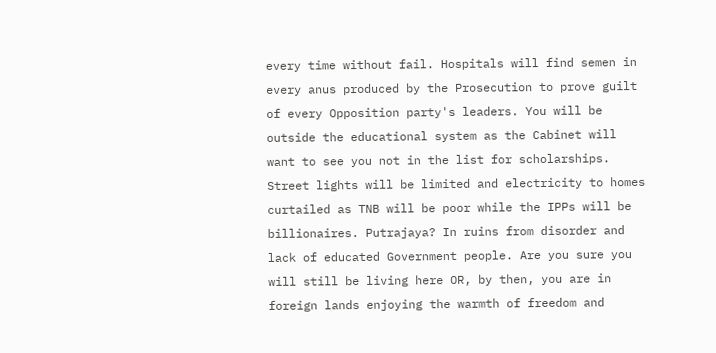every time without fail. Hospitals will find semen in every anus produced by the Prosecution to prove guilt of every Opposition party's leaders. You will be outside the educational system as the Cabinet will want to see you not in the list for scholarships. Street lights will be limited and electricity to homes curtailed as TNB will be poor while the IPPs will be billionaires. Putrajaya? In ruins from disorder and lack of educated Government people. Are you sure you will still be living here OR, by then, you are in foreign lands enjoying the warmth of freedom and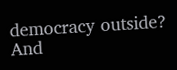democracy outside? And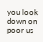you look down on poor us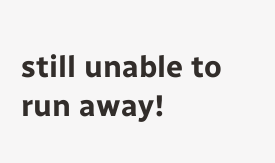still unable to run away!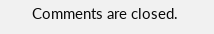Comments are closed.